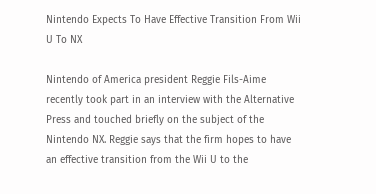Nintendo Expects To Have Effective Transition From Wii U To NX

Nintendo of America president Reggie Fils-Aime recently took part in an interview with the Alternative Press and touched briefly on the subject of the Nintendo NX. Reggie says that the firm hopes to have an effective transition from the Wii U to the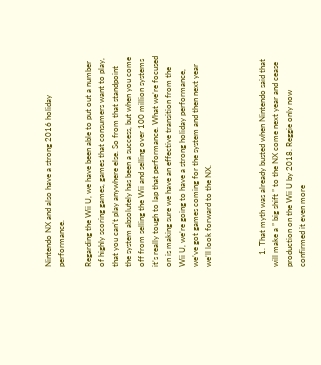Nintendo NX and also have a strong 2016 holiday performance.

Regarding the Wii U, we have been able to put out a number of highly scoring games, games that consumers want to play, that you can’t play anywhere else. So from that standpoint the system absolutely has been a success, but when you come off from selling the Wii and selling over 100 million systems it’s really tough to lap that performance. What we’re focused on is making sure we have an effective transition from the Wii U, we’re going to have a strong holiday performance, we’ve got games coming for the system and then next year we’ll look forward to the NX.



      1. That myth was already busted when Nintendo said that will make a ” big shift ” to the NX come next year and cease production on the Wii U by 2018. Reggie only now confirmed it even more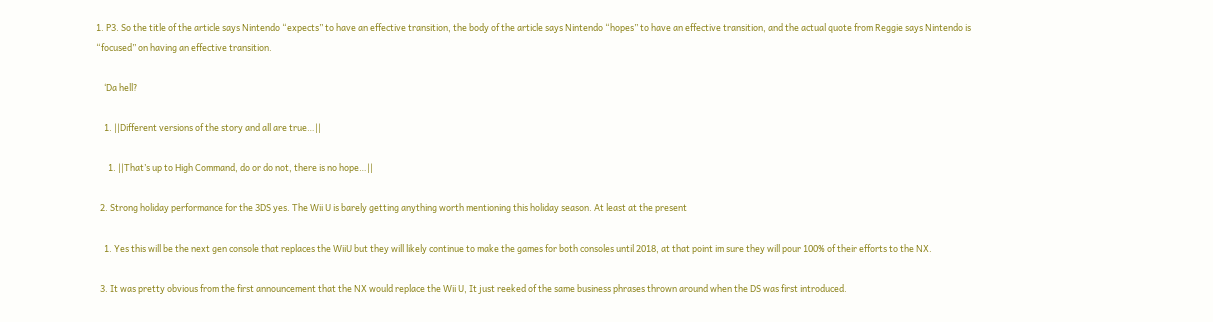1. P3. So the title of the article says Nintendo “expects” to have an effective transition, the body of the article says Nintendo “hopes” to have an effective transition, and the actual quote from Reggie says Nintendo is “focused” on having an effective transition.

    ‘Da hell?

    1. ||Different versions of the story and all are true…||

      1. ||That’s up to High Command, do or do not, there is no hope…||

  2. Strong holiday performance for the 3DS yes. The Wii U is barely getting anything worth mentioning this holiday season. At least at the present

    1. Yes this will be the next gen console that replaces the WiiU but they will likely continue to make the games for both consoles until 2018, at that point im sure they will pour 100% of their efforts to the NX.

  3. It was pretty obvious from the first announcement that the NX would replace the Wii U, It just reeked of the same business phrases thrown around when the DS was first introduced.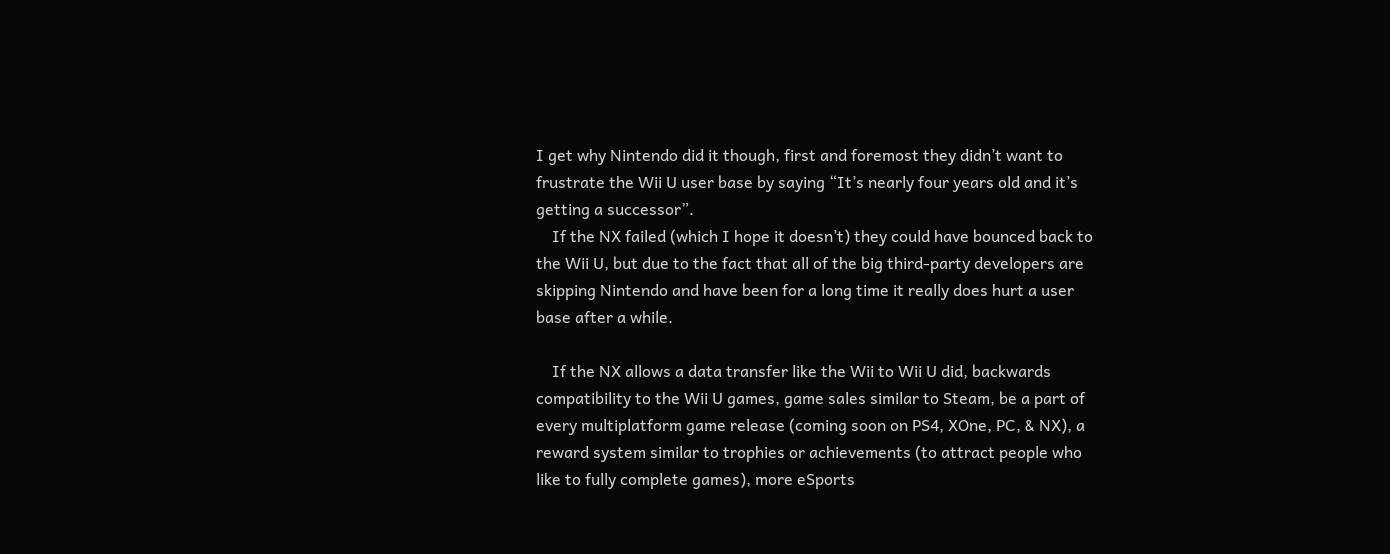I get why Nintendo did it though, first and foremost they didn’t want to frustrate the Wii U user base by saying “It’s nearly four years old and it’s getting a successor”.
    If the NX failed (which I hope it doesn’t) they could have bounced back to the Wii U, but due to the fact that all of the big third-party developers are skipping Nintendo and have been for a long time it really does hurt a user base after a while.

    If the NX allows a data transfer like the Wii to Wii U did, backwards compatibility to the Wii U games, game sales similar to Steam, be a part of every multiplatform game release (coming soon on PS4, XOne, PC, & NX), a reward system similar to trophies or achievements (to attract people who like to fully complete games), more eSports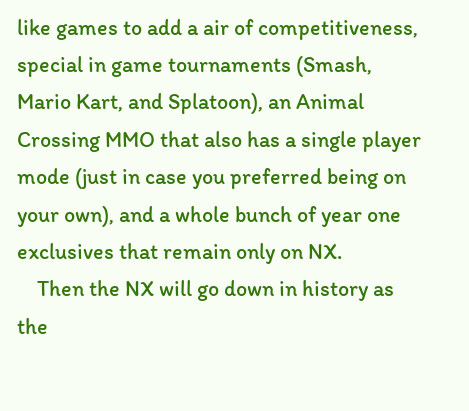like games to add a air of competitiveness, special in game tournaments (Smash, Mario Kart, and Splatoon), an Animal Crossing MMO that also has a single player mode (just in case you preferred being on your own), and a whole bunch of year one exclusives that remain only on NX.
    Then the NX will go down in history as the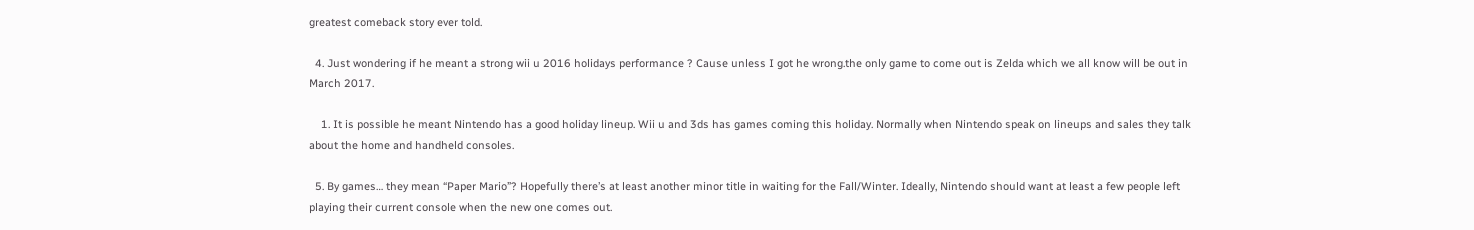greatest comeback story ever told.

  4. Just wondering if he meant a strong wii u 2016 holidays performance ? Cause unless I got he wrong.the only game to come out is Zelda which we all know will be out in March 2017.

    1. It is possible he meant Nintendo has a good holiday lineup. Wii u and 3ds has games coming this holiday. Normally when Nintendo speak on lineups and sales they talk about the home and handheld consoles.

  5. By games… they mean “Paper Mario”? Hopefully there’s at least another minor title in waiting for the Fall/Winter. Ideally, Nintendo should want at least a few people left playing their current console when the new one comes out.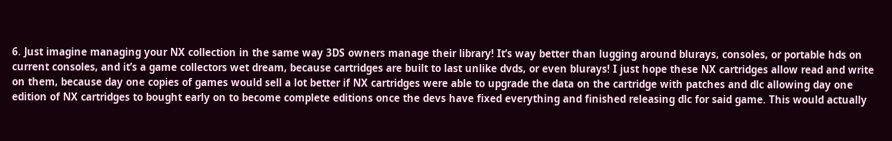6. Just imagine managing your NX collection in the same way 3DS owners manage their library! It’s way better than lugging around blurays, consoles, or portable hds on current consoles, and it’s a game collectors wet dream, because cartridges are built to last unlike dvds, or even blurays! I just hope these NX cartridges allow read and write on them, because day one copies of games would sell a lot better if NX cartridges were able to upgrade the data on the cartridge with patches and dlc allowing day one edition of NX cartridges to bought early on to become complete editions once the devs have fixed everything and finished releasing dlc for said game. This would actually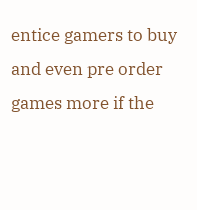entice gamers to buy and even pre order games more if the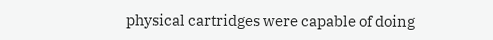physical cartridges were capable of doing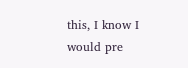this, I know I would pre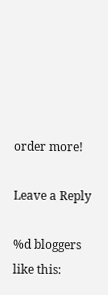order more!

Leave a Reply

%d bloggers like this: